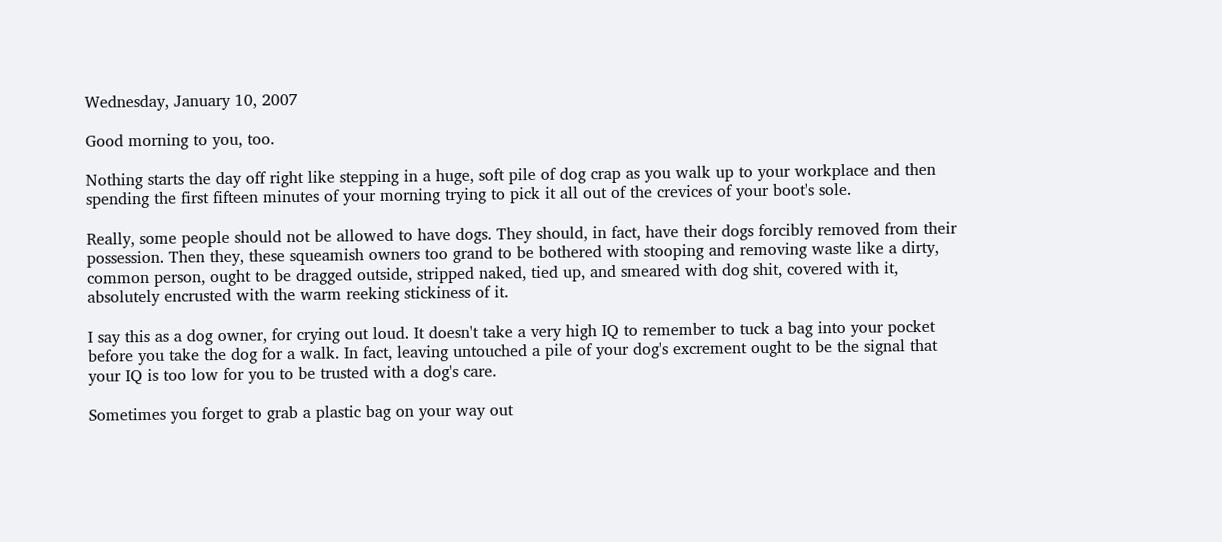Wednesday, January 10, 2007

Good morning to you, too.

Nothing starts the day off right like stepping in a huge, soft pile of dog crap as you walk up to your workplace and then spending the first fifteen minutes of your morning trying to pick it all out of the crevices of your boot's sole.

Really, some people should not be allowed to have dogs. They should, in fact, have their dogs forcibly removed from their possession. Then they, these squeamish owners too grand to be bothered with stooping and removing waste like a dirty, common person, ought to be dragged outside, stripped naked, tied up, and smeared with dog shit, covered with it, absolutely encrusted with the warm reeking stickiness of it.

I say this as a dog owner, for crying out loud. It doesn't take a very high IQ to remember to tuck a bag into your pocket before you take the dog for a walk. In fact, leaving untouched a pile of your dog's excrement ought to be the signal that your IQ is too low for you to be trusted with a dog's care.

Sometimes you forget to grab a plastic bag on your way out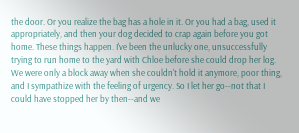the door. Or you realize the bag has a hole in it. Or you had a bag, used it appropriately, and then your dog decided to crap again before you got home. These things happen. I've been the unlucky one, unsuccessfully trying to run home to the yard with Chloe before she could drop her log. We were only a block away when she couldn't hold it anymore, poor thing, and I sympathize with the feeling of urgency. So I let her go--not that I could have stopped her by then--and we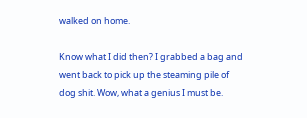walked on home.

Know what I did then? I grabbed a bag and went back to pick up the steaming pile of dog shit. Wow, what a genius I must be.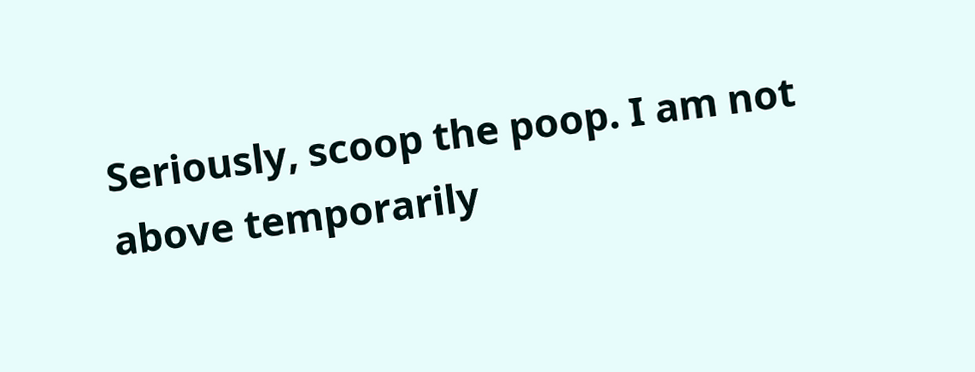Seriously, scoop the poop. I am not above temporarily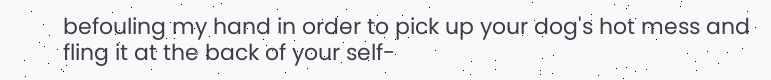befouling my hand in order to pick up your dog's hot mess and fling it at the back of your self-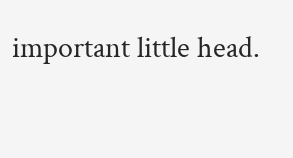important little head.